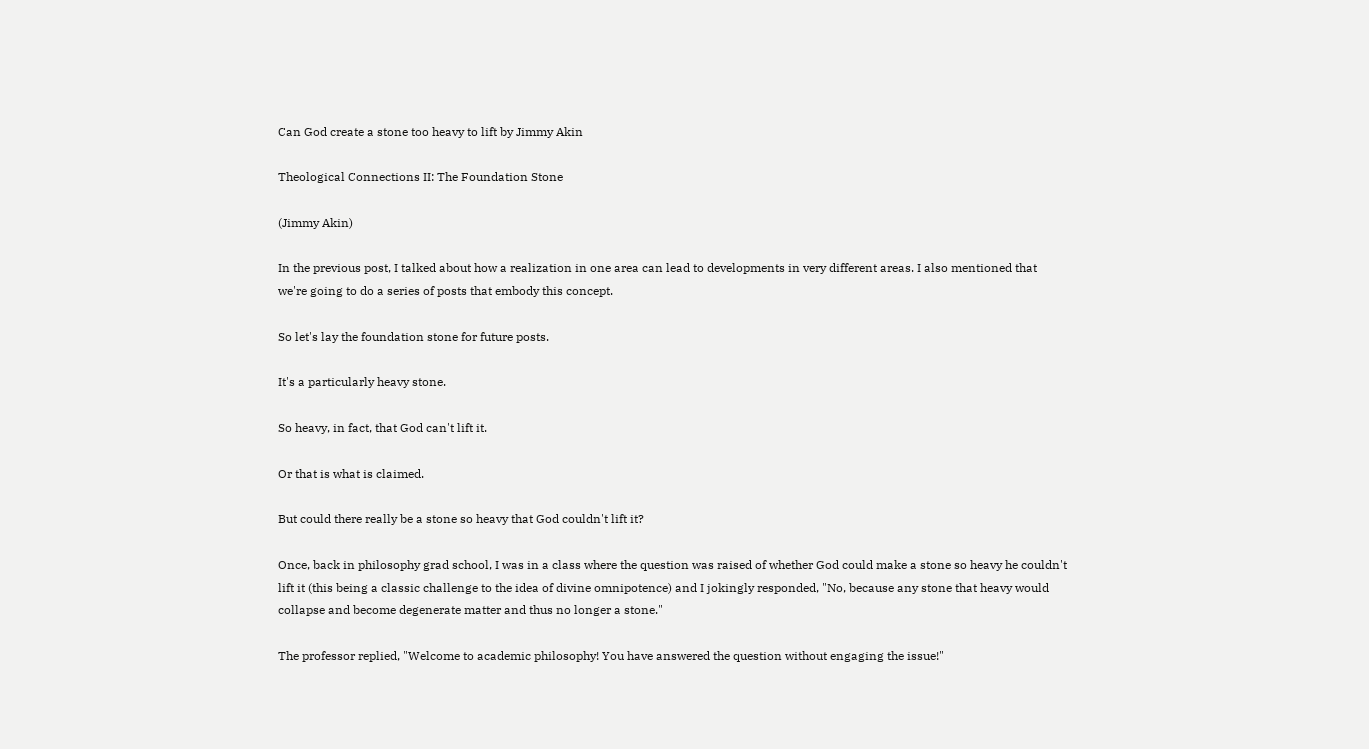Can God create a stone too heavy to lift by Jimmy Akin

Theological Connections II: The Foundation Stone

(Jimmy Akin)

In the previous post, I talked about how a realization in one area can lead to developments in very different areas. I also mentioned that we're going to do a series of posts that embody this concept.

So let's lay the foundation stone for future posts.

It's a particularly heavy stone.

So heavy, in fact, that God can't lift it.

Or that is what is claimed.

But could there really be a stone so heavy that God couldn't lift it?

Once, back in philosophy grad school, I was in a class where the question was raised of whether God could make a stone so heavy he couldn't lift it (this being a classic challenge to the idea of divine omnipotence) and I jokingly responded, "No, because any stone that heavy would collapse and become degenerate matter and thus no longer a stone."

The professor replied, "Welcome to academic philosophy! You have answered the question without engaging the issue!"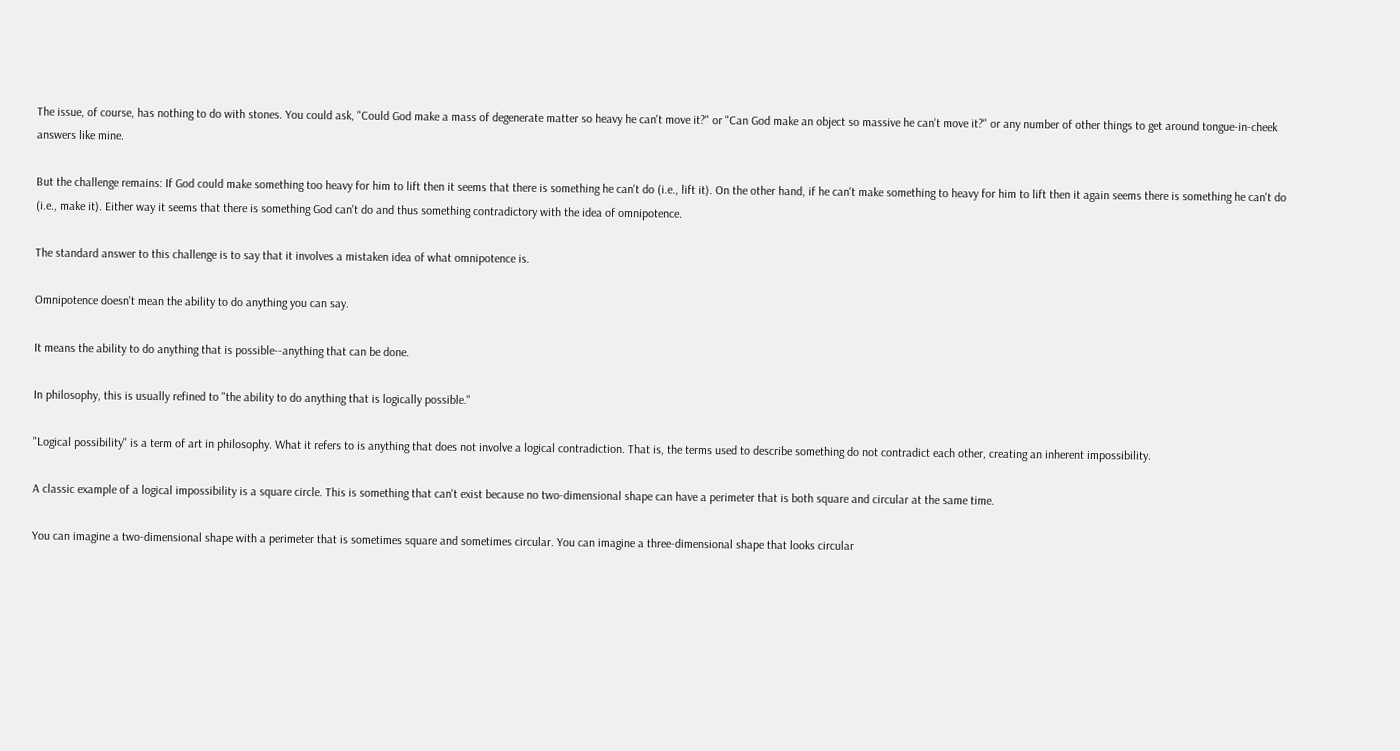The issue, of course, has nothing to do with stones. You could ask, "Could God make a mass of degenerate matter so heavy he can't move it?" or "Can God make an object so massive he can't move it?" or any number of other things to get around tongue-in-cheek answers like mine.

But the challenge remains: If God could make something too heavy for him to lift then it seems that there is something he can't do (i.e., lift it). On the other hand, if he can't make something to heavy for him to lift then it again seems there is something he can't do (i.e., make it). Either way it seems that there is something God can't do and thus something contradictory with the idea of omnipotence.

The standard answer to this challenge is to say that it involves a mistaken idea of what omnipotence is.

Omnipotence doesn't mean the ability to do anything you can say.

It means the ability to do anything that is possible--anything that can be done.

In philosophy, this is usually refined to "the ability to do anything that is logically possible."

"Logical possibility" is a term of art in philosophy. What it refers to is anything that does not involve a logical contradiction. That is, the terms used to describe something do not contradict each other, creating an inherent impossibility.

A classic example of a logical impossibility is a square circle. This is something that can't exist because no two-dimensional shape can have a perimeter that is both square and circular at the same time.

You can imagine a two-dimensional shape with a perimeter that is sometimes square and sometimes circular. You can imagine a three-dimensional shape that looks circular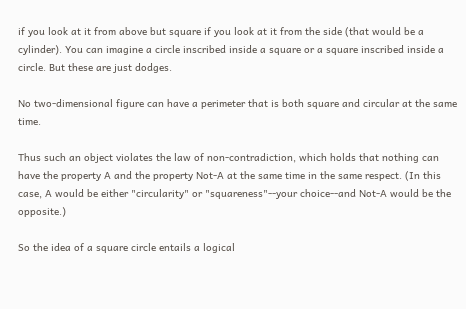if you look at it from above but square if you look at it from the side (that would be a cylinder). You can imagine a circle inscribed inside a square or a square inscribed inside a circle. But these are just dodges.

No two-dimensional figure can have a perimeter that is both square and circular at the same time.

Thus such an object violates the law of non-contradiction, which holds that nothing can have the property A and the property Not-A at the same time in the same respect. (In this case, A would be either "circularity" or "squareness"--your choice--and Not-A would be the opposite.)

So the idea of a square circle entails a logical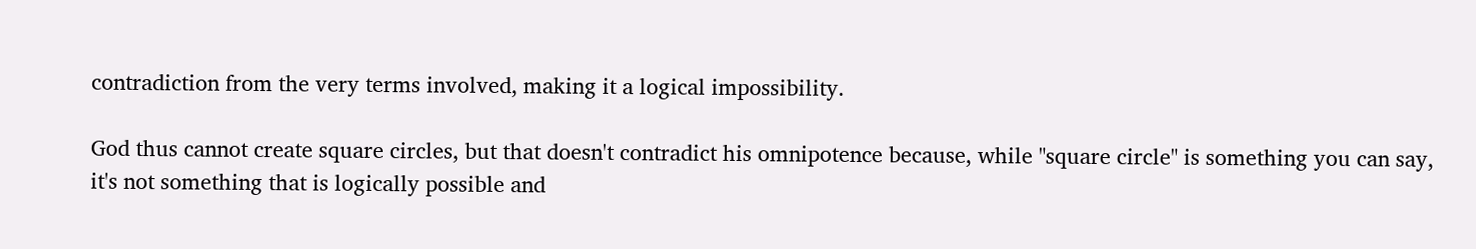contradiction from the very terms involved, making it a logical impossibility.

God thus cannot create square circles, but that doesn't contradict his omnipotence because, while "square circle" is something you can say, it's not something that is logically possible and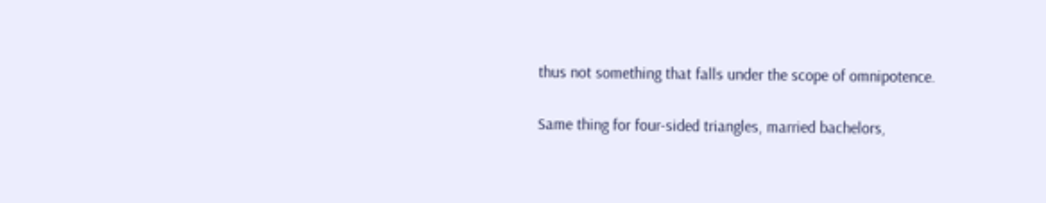thus not something that falls under the scope of omnipotence.

Same thing for four-sided triangles, married bachelors,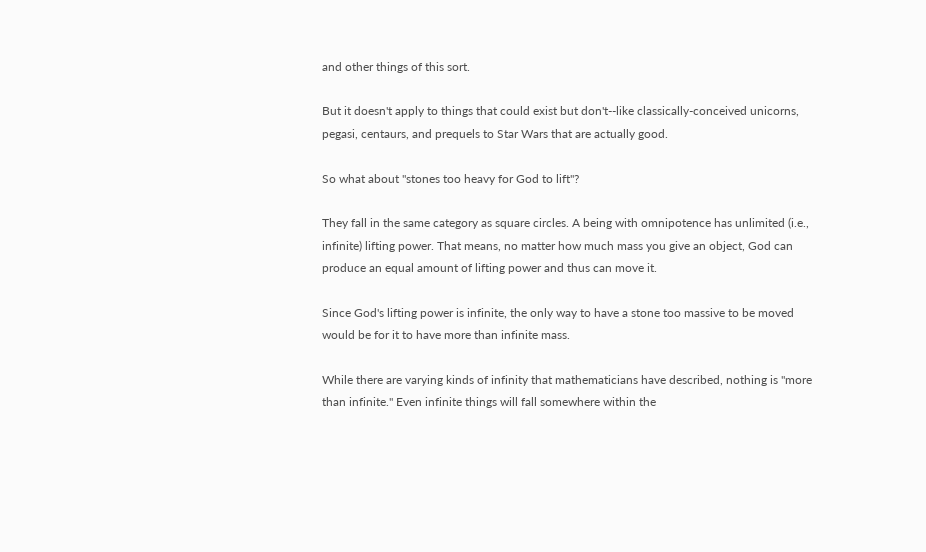and other things of this sort.

But it doesn't apply to things that could exist but don't--like classically-conceived unicorns, pegasi, centaurs, and prequels to Star Wars that are actually good.

So what about "stones too heavy for God to lift"?

They fall in the same category as square circles. A being with omnipotence has unlimited (i.e., infinite) lifting power. That means, no matter how much mass you give an object, God can produce an equal amount of lifting power and thus can move it.

Since God's lifting power is infinite, the only way to have a stone too massive to be moved would be for it to have more than infinite mass.

While there are varying kinds of infinity that mathematicians have described, nothing is "more than infinite." Even infinite things will fall somewhere within the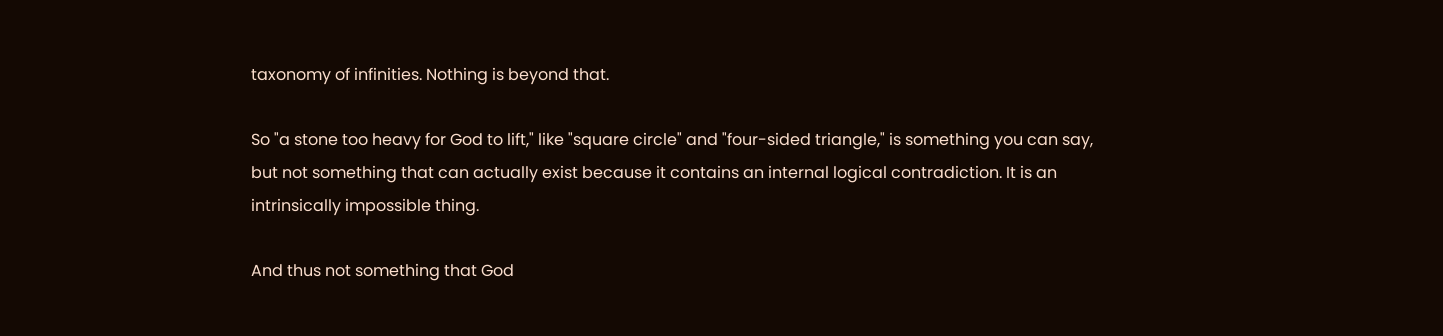taxonomy of infinities. Nothing is beyond that.

So "a stone too heavy for God to lift," like "square circle" and "four-sided triangle," is something you can say, but not something that can actually exist because it contains an internal logical contradiction. It is an intrinsically impossible thing.

And thus not something that God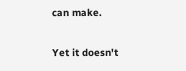can make.

Yet it doesn't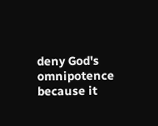deny God's omnipotence because it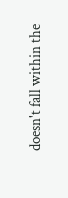doesn't fall within the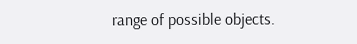range of possible objects.